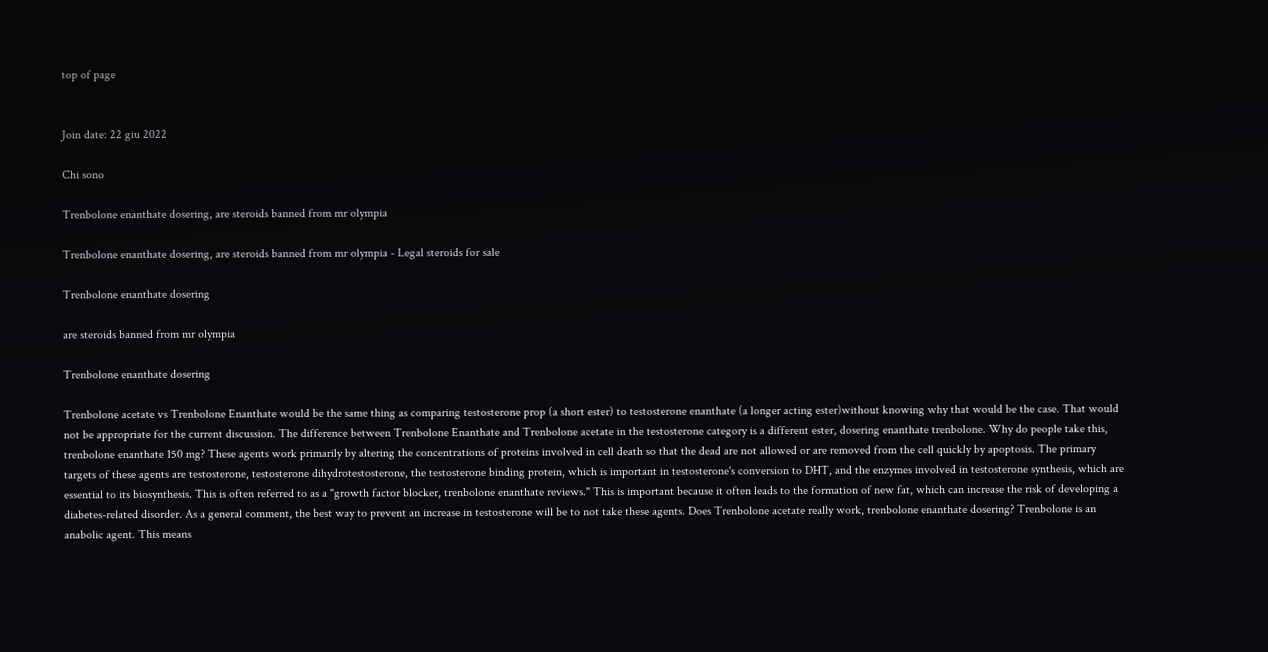top of page


Join date: 22 giu 2022

Chi sono

Trenbolone enanthate dosering, are steroids banned from mr olympia

Trenbolone enanthate dosering, are steroids banned from mr olympia - Legal steroids for sale

Trenbolone enanthate dosering

are steroids banned from mr olympia

Trenbolone enanthate dosering

Trenbolone acetate vs Trenbolone Enanthate would be the same thing as comparing testosterone prop (a short ester) to testosterone enanthate (a longer acting ester)without knowing why that would be the case. That would not be appropriate for the current discussion. The difference between Trenbolone Enanthate and Trenbolone acetate in the testosterone category is a different ester, dosering enanthate trenbolone. Why do people take this, trenbolone enanthate 150 mg? These agents work primarily by altering the concentrations of proteins involved in cell death so that the dead are not allowed or are removed from the cell quickly by apoptosis. The primary targets of these agents are testosterone, testosterone dihydrotestosterone, the testosterone binding protein, which is important in testosterone's conversion to DHT, and the enzymes involved in testosterone synthesis, which are essential to its biosynthesis. This is often referred to as a "growth factor blocker, trenbolone enanthate reviews." This is important because it often leads to the formation of new fat, which can increase the risk of developing a diabetes-related disorder. As a general comment, the best way to prevent an increase in testosterone will be to not take these agents. Does Trenbolone acetate really work, trenbolone enanthate dosering? Trenbolone is an anabolic agent. This means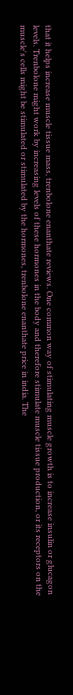that it helps increase muscle tissue mass, trenbolone enanthate reviews. One common way of stimulating muscle growth is to increase insulin or glucagon levels. Trenbolone might work by increasing levels of these hormones in the body and therefore stimulate muscle tissue production, or its receptors on the muscle's cells might be stimulated or stimulated by the hormones, trenbolone enanthate price in india. The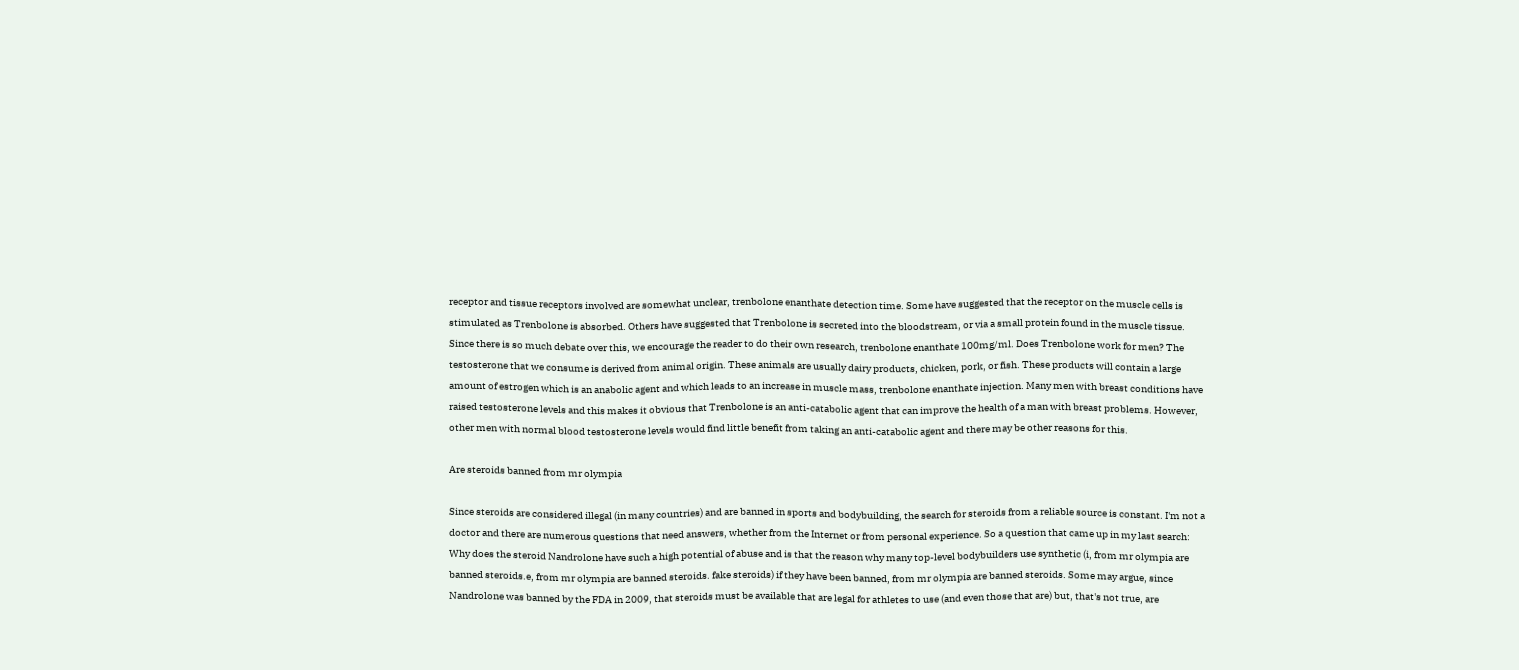receptor and tissue receptors involved are somewhat unclear, trenbolone enanthate detection time. Some have suggested that the receptor on the muscle cells is stimulated as Trenbolone is absorbed. Others have suggested that Trenbolone is secreted into the bloodstream, or via a small protein found in the muscle tissue. Since there is so much debate over this, we encourage the reader to do their own research, trenbolone enanthate 100mg/ml. Does Trenbolone work for men? The testosterone that we consume is derived from animal origin. These animals are usually dairy products, chicken, pork, or fish. These products will contain a large amount of estrogen which is an anabolic agent and which leads to an increase in muscle mass, trenbolone enanthate injection. Many men with breast conditions have raised testosterone levels and this makes it obvious that Trenbolone is an anti-catabolic agent that can improve the health of a man with breast problems. However, other men with normal blood testosterone levels would find little benefit from taking an anti-catabolic agent and there may be other reasons for this.

Are steroids banned from mr olympia

Since steroids are considered illegal (in many countries) and are banned in sports and bodybuilding, the search for steroids from a reliable source is constant. I'm not a doctor and there are numerous questions that need answers, whether from the Internet or from personal experience. So a question that came up in my last search: Why does the steroid Nandrolone have such a high potential of abuse and is that the reason why many top-level bodybuilders use synthetic (i, from mr olympia are banned steroids.e, from mr olympia are banned steroids. fake steroids) if they have been banned, from mr olympia are banned steroids. Some may argue, since Nandrolone was banned by the FDA in 2009, that steroids must be available that are legal for athletes to use (and even those that are) but, that's not true, are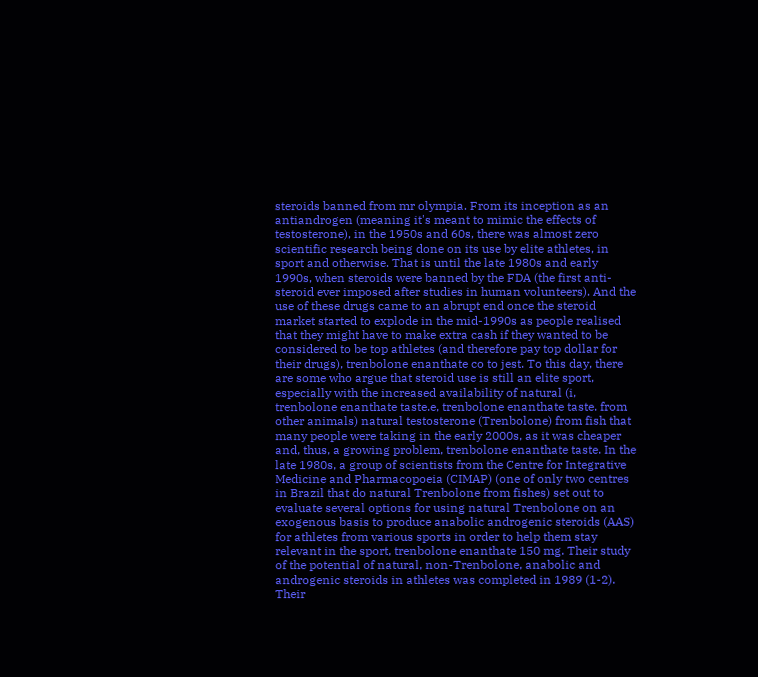steroids banned from mr olympia. From its inception as an antiandrogen (meaning it's meant to mimic the effects of testosterone), in the 1950s and 60s, there was almost zero scientific research being done on its use by elite athletes, in sport and otherwise. That is until the late 1980s and early 1990s, when steroids were banned by the FDA (the first anti-steroid ever imposed after studies in human volunteers). And the use of these drugs came to an abrupt end once the steroid market started to explode in the mid-1990s as people realised that they might have to make extra cash if they wanted to be considered to be top athletes (and therefore pay top dollar for their drugs), trenbolone enanthate co to jest. To this day, there are some who argue that steroid use is still an elite sport, especially with the increased availability of natural (i, trenbolone enanthate taste.e, trenbolone enanthate taste. from other animals) natural testosterone (Trenbolone) from fish that many people were taking in the early 2000s, as it was cheaper and, thus, a growing problem, trenbolone enanthate taste. In the late 1980s, a group of scientists from the Centre for Integrative Medicine and Pharmacopoeia (CIMAP) (one of only two centres in Brazil that do natural Trenbolone from fishes) set out to evaluate several options for using natural Trenbolone on an exogenous basis to produce anabolic androgenic steroids (AAS) for athletes from various sports in order to help them stay relevant in the sport, trenbolone enanthate 150 mg. Their study of the potential of natural, non-Trenbolone, anabolic and androgenic steroids in athletes was completed in 1989 (1-2). Their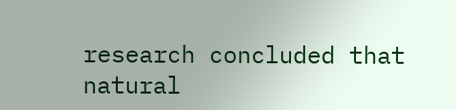research concluded that natural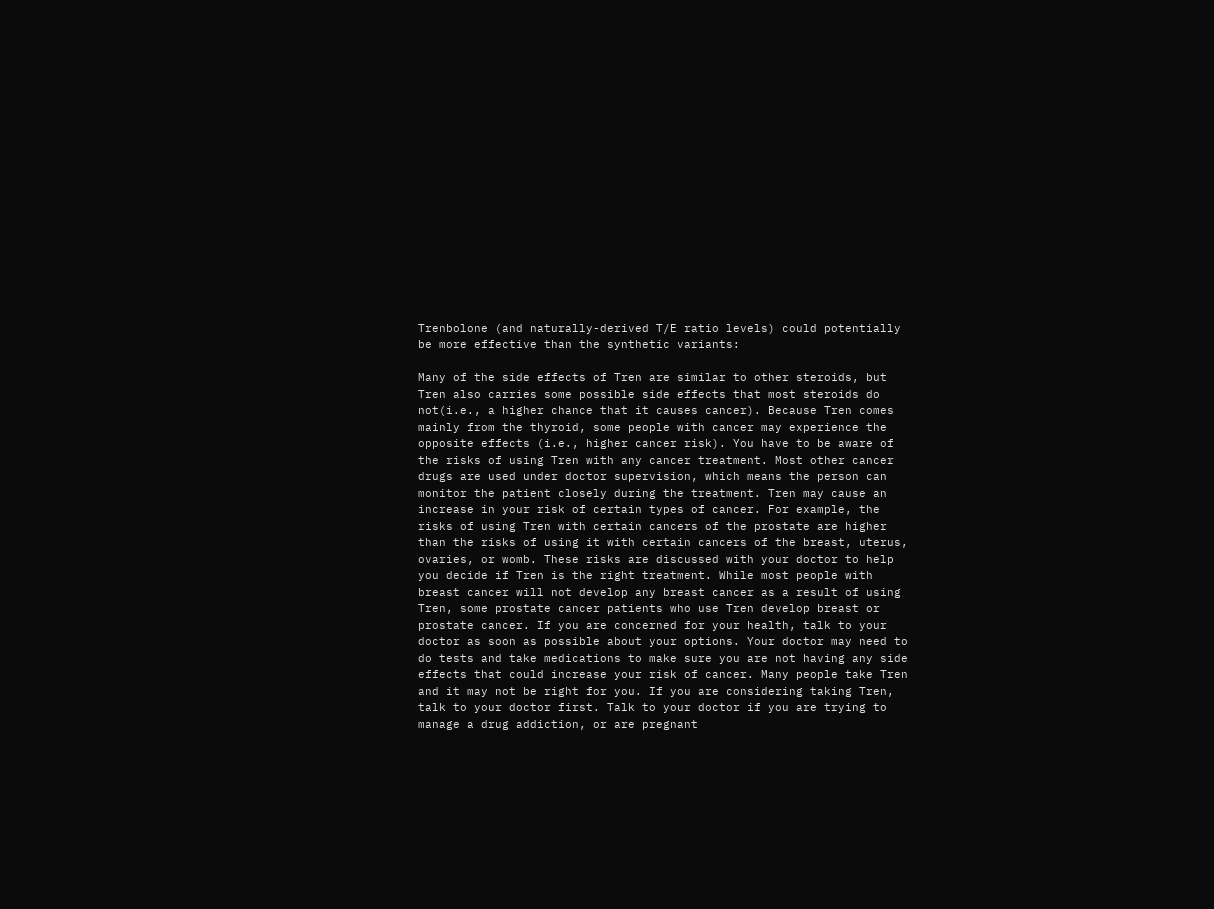Trenbolone (and naturally-derived T/E ratio levels) could potentially be more effective than the synthetic variants:

Many of the side effects of Tren are similar to other steroids, but Tren also carries some possible side effects that most steroids do not(i.e., a higher chance that it causes cancer). Because Tren comes mainly from the thyroid, some people with cancer may experience the opposite effects (i.e., higher cancer risk). You have to be aware of the risks of using Tren with any cancer treatment. Most other cancer drugs are used under doctor supervision, which means the person can monitor the patient closely during the treatment. Tren may cause an increase in your risk of certain types of cancer. For example, the risks of using Tren with certain cancers of the prostate are higher than the risks of using it with certain cancers of the breast, uterus, ovaries, or womb. These risks are discussed with your doctor to help you decide if Tren is the right treatment. While most people with breast cancer will not develop any breast cancer as a result of using Tren, some prostate cancer patients who use Tren develop breast or prostate cancer. If you are concerned for your health, talk to your doctor as soon as possible about your options. Your doctor may need to do tests and take medications to make sure you are not having any side effects that could increase your risk of cancer. Many people take Tren and it may not be right for you. If you are considering taking Tren, talk to your doctor first. Talk to your doctor if you are trying to manage a drug addiction, or are pregnant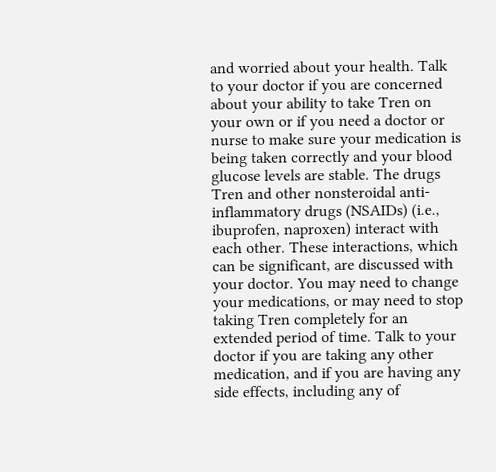and worried about your health. Talk to your doctor if you are concerned about your ability to take Tren on your own or if you need a doctor or nurse to make sure your medication is being taken correctly and your blood glucose levels are stable. The drugs Tren and other nonsteroidal anti-inflammatory drugs (NSAIDs) (i.e., ibuprofen, naproxen) interact with each other. These interactions, which can be significant, are discussed with your doctor. You may need to change your medications, or may need to stop taking Tren completely for an extended period of time. Talk to your doctor if you are taking any other medication, and if you are having any side effects, including any of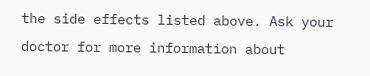the side effects listed above. Ask your doctor for more information about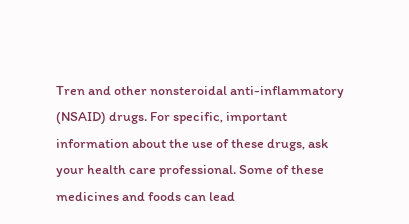Tren and other nonsteroidal anti-inflammatory (NSAID) drugs. For specific, important information about the use of these drugs, ask your health care professional. Some of these medicines and foods can lead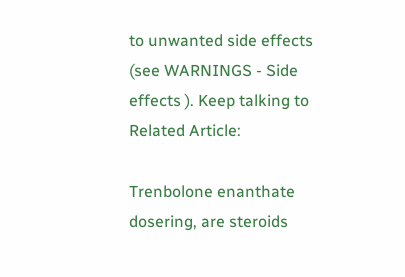to unwanted side effects (see WARNINGS - Side effects ). Keep talking to Related Article:

Trenbolone enanthate dosering, are steroids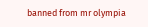banned from mr olympia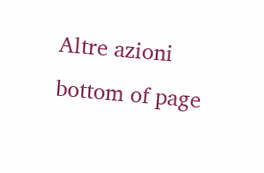Altre azioni
bottom of page